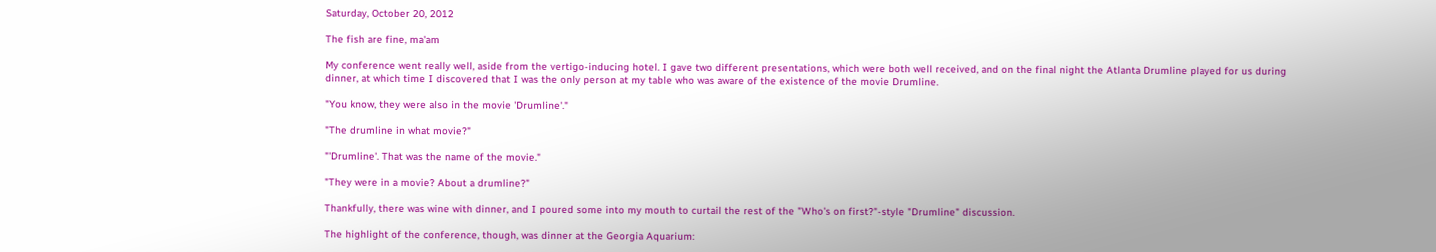Saturday, October 20, 2012

The fish are fine, ma'am

My conference went really well, aside from the vertigo-inducing hotel. I gave two different presentations, which were both well received, and on the final night the Atlanta Drumline played for us during dinner, at which time I discovered that I was the only person at my table who was aware of the existence of the movie Drumline.

"You know, they were also in the movie 'Drumline'."

"The drumline in what movie?"

"'Drumline'. That was the name of the movie."

"They were in a movie? About a drumline?"

Thankfully, there was wine with dinner, and I poured some into my mouth to curtail the rest of the "Who's on first?"-style "Drumline" discussion.

The highlight of the conference, though, was dinner at the Georgia Aquarium: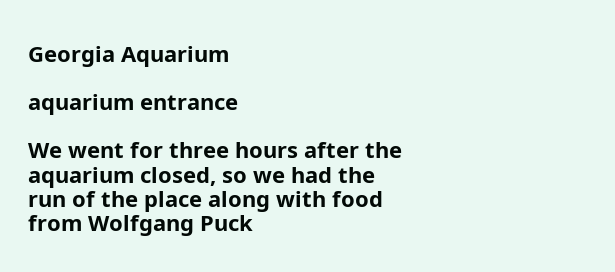Georgia Aquarium

aquarium entrance

We went for three hours after the aquarium closed, so we had the run of the place along with food from Wolfgang Puck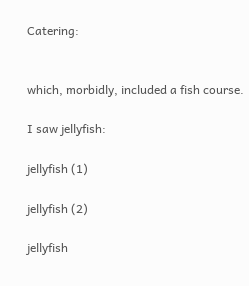Catering:


which, morbidly, included a fish course.

I saw jellyfish:

jellyfish (1)

jellyfish (2)

jellyfish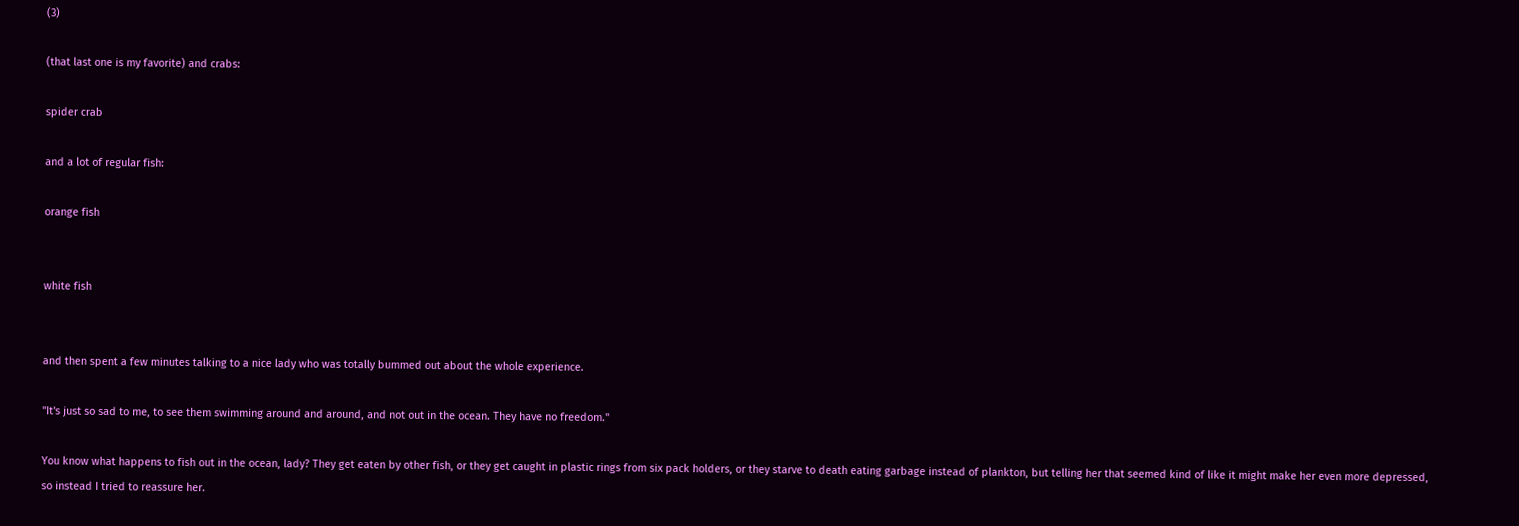(3)

(that last one is my favorite) and crabs:

spider crab

and a lot of regular fish:

orange fish


white fish


and then spent a few minutes talking to a nice lady who was totally bummed out about the whole experience.

"It's just so sad to me, to see them swimming around and around, and not out in the ocean. They have no freedom."

You know what happens to fish out in the ocean, lady? They get eaten by other fish, or they get caught in plastic rings from six pack holders, or they starve to death eating garbage instead of plankton, but telling her that seemed kind of like it might make her even more depressed, so instead I tried to reassure her.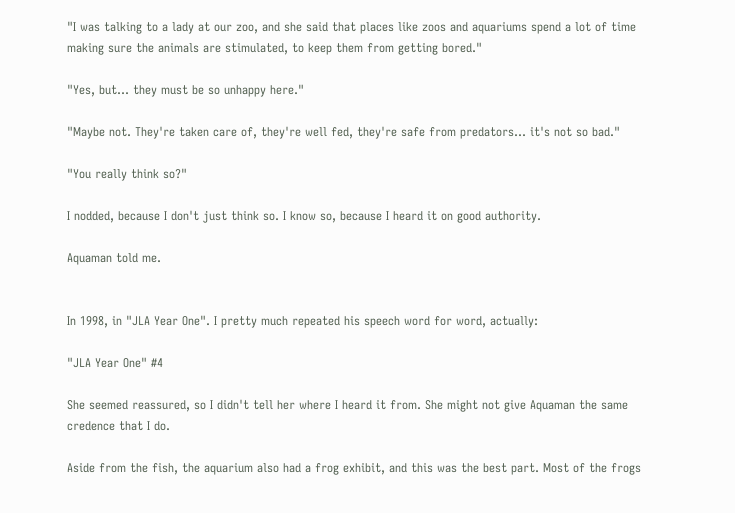"I was talking to a lady at our zoo, and she said that places like zoos and aquariums spend a lot of time making sure the animals are stimulated, to keep them from getting bored."

"Yes, but... they must be so unhappy here."

"Maybe not. They're taken care of, they're well fed, they're safe from predators... it's not so bad."

"You really think so?"

I nodded, because I don't just think so. I know so, because I heard it on good authority.

Aquaman told me.


In 1998, in "JLA Year One". I pretty much repeated his speech word for word, actually:

"JLA Year One" #4

She seemed reassured, so I didn't tell her where I heard it from. She might not give Aquaman the same credence that I do.

Aside from the fish, the aquarium also had a frog exhibit, and this was the best part. Most of the frogs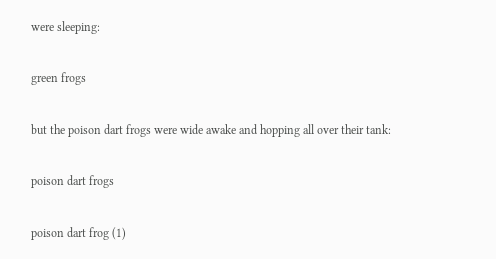were sleeping:

green frogs

but the poison dart frogs were wide awake and hopping all over their tank:

poison dart frogs

poison dart frog (1)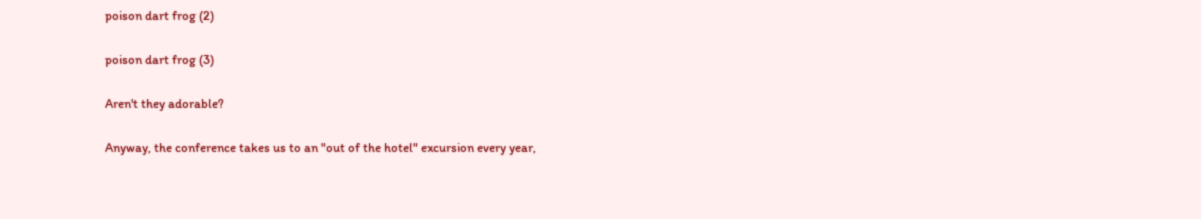poison dart frog (2)

poison dart frog (3)

Aren't they adorable?

Anyway, the conference takes us to an "out of the hotel" excursion every year,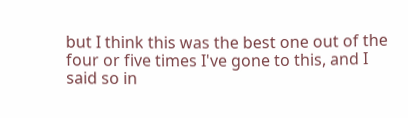but I think this was the best one out of the four or five times I've gone to this, and I said so in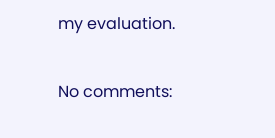my evaluation.

No comments: